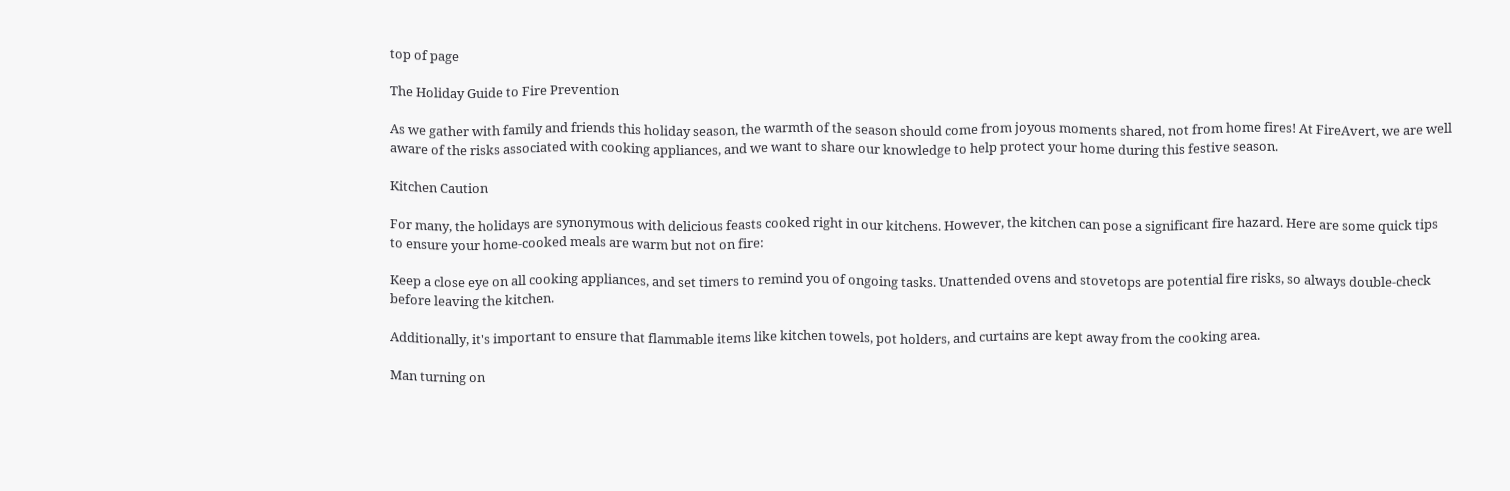top of page

The Holiday Guide to Fire Prevention

As we gather with family and friends this holiday season, the warmth of the season should come from joyous moments shared, not from home fires! At FireAvert, we are well aware of the risks associated with cooking appliances, and we want to share our knowledge to help protect your home during this festive season.

Kitchen Caution

For many, the holidays are synonymous with delicious feasts cooked right in our kitchens. However, the kitchen can pose a significant fire hazard. Here are some quick tips to ensure your home-cooked meals are warm but not on fire:

Keep a close eye on all cooking appliances, and set timers to remind you of ongoing tasks. Unattended ovens and stovetops are potential fire risks, so always double-check before leaving the kitchen.

Additionally, it's important to ensure that flammable items like kitchen towels, pot holders, and curtains are kept away from the cooking area.

Man turning on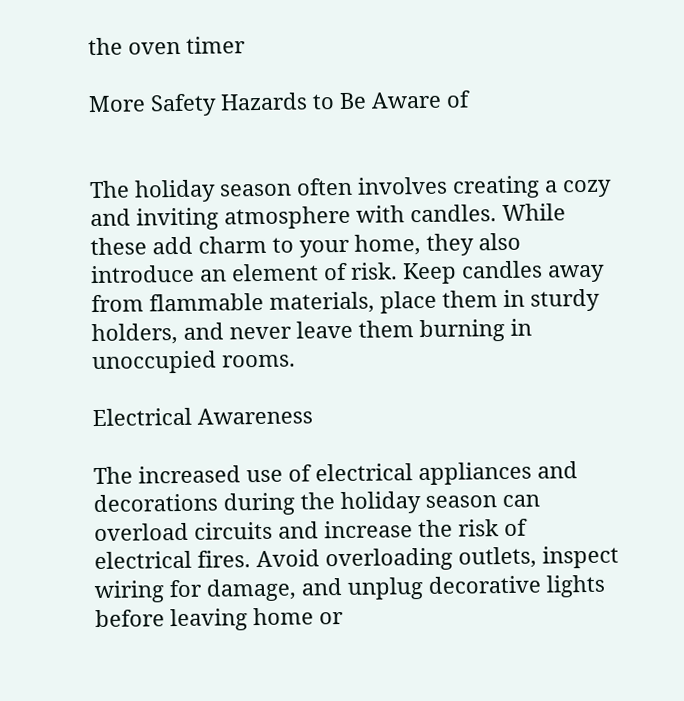the oven timer

More Safety Hazards to Be Aware of


The holiday season often involves creating a cozy and inviting atmosphere with candles. While these add charm to your home, they also introduce an element of risk. Keep candles away from flammable materials, place them in sturdy holders, and never leave them burning in unoccupied rooms.

Electrical Awareness

The increased use of electrical appliances and decorations during the holiday season can overload circuits and increase the risk of electrical fires. Avoid overloading outlets, inspect wiring for damage, and unplug decorative lights before leaving home or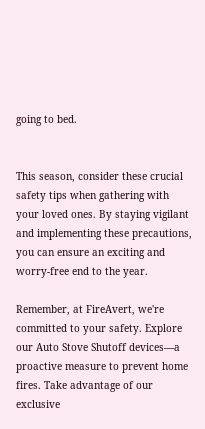going to bed.


This season, consider these crucial safety tips when gathering with your loved ones. By staying vigilant and implementing these precautions, you can ensure an exciting and worry-free end to the year.

Remember, at FireAvert, we're committed to your safety. Explore our Auto Stove Shutoff devices—a proactive measure to prevent home fires. Take advantage of our exclusive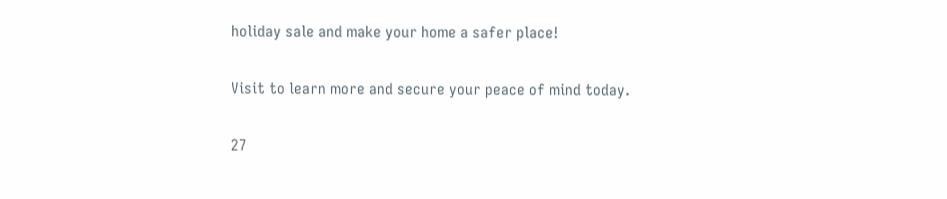holiday sale and make your home a safer place!

Visit to learn more and secure your peace of mind today.

27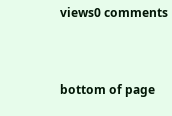views0 comments


bottom of page